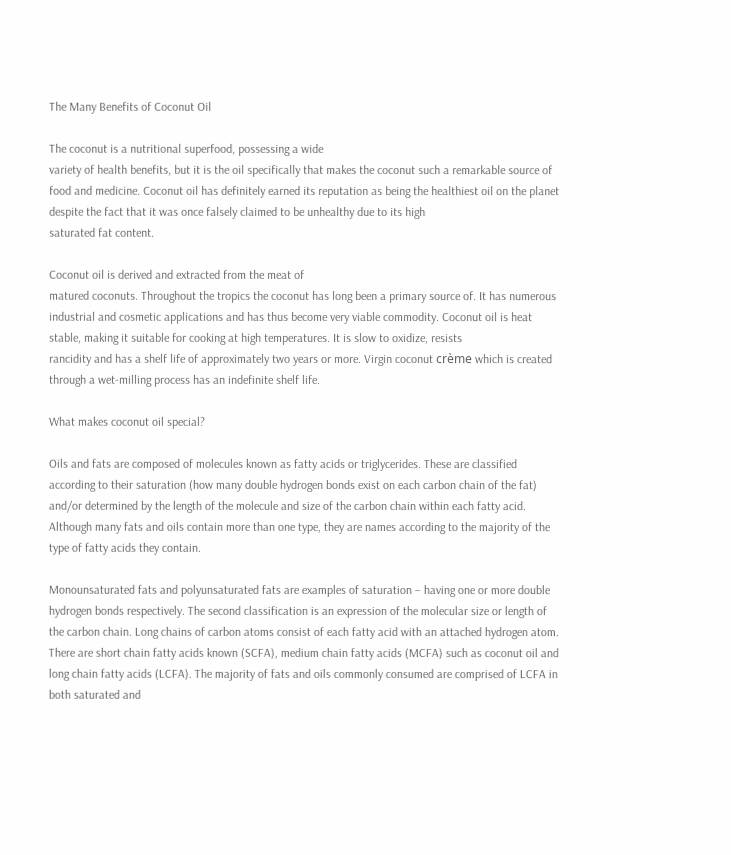The Many Benefits of Coconut Oil

The coconut is a nutritional superfood, possessing a wide
variety of health benefits, but it is the oil specifically that makes the coconut such a remarkable source of food and medicine. Coconut oil has definitely earned its reputation as being the healthiest oil on the planet despite the fact that it was once falsely claimed to be unhealthy due to its high
saturated fat content.

Coconut oil is derived and extracted from the meat of
matured coconuts. Throughout the tropics the coconut has long been a primary source of. It has numerous industrial and cosmetic applications and has thus become very viable commodity. Coconut oil is heat stable, making it suitable for cooking at high temperatures. It is slow to oxidize, resists
rancidity and has a shelf life of approximately two years or more. Virgin coconut crème which is created through a wet-milling process has an indefinite shelf life.

What makes coconut oil special?

Oils and fats are composed of molecules known as fatty acids or triglycerides. These are classified according to their saturation (how many double hydrogen bonds exist on each carbon chain of the fat) and/or determined by the length of the molecule and size of the carbon chain within each fatty acid. Although many fats and oils contain more than one type, they are names according to the majority of the type of fatty acids they contain.

Monounsaturated fats and polyunsaturated fats are examples of saturation – having one or more double hydrogen bonds respectively. The second classification is an expression of the molecular size or length of the carbon chain. Long chains of carbon atoms consist of each fatty acid with an attached hydrogen atom. There are short chain fatty acids known (SCFA), medium chain fatty acids (MCFA) such as coconut oil and long chain fatty acids (LCFA). The majority of fats and oils commonly consumed are comprised of LCFA in both saturated and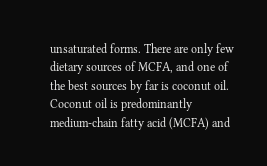unsaturated forms. There are only few dietary sources of MCFA, and one of the best sources by far is coconut oil. Coconut oil is predominantly medium-chain fatty acid (MCFA) and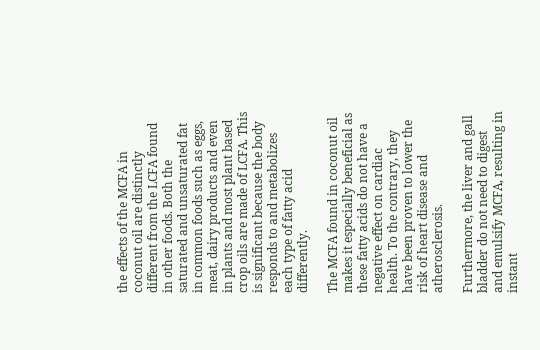the effects of the MCFA in coconut oil are distinctly different from the LCFA found in other foods. Both the saturated and unsaturated fat in common foods such as eggs, meat, dairy products and even in plants and most plant based crop oils are made of LCFA. This is significant because the body responds to and metabolizes each type of fatty acid differently.

The MCFA found in coconut oil makes it especially beneficial as these fatty acids do not have a negative effect on cardiac health. To the contrary, they have been proven to lower the risk of heart disease and atherosclerosis.

Furthermore, the liver and gall bladder do not need to digest and emulsify MCFA, resulting in instant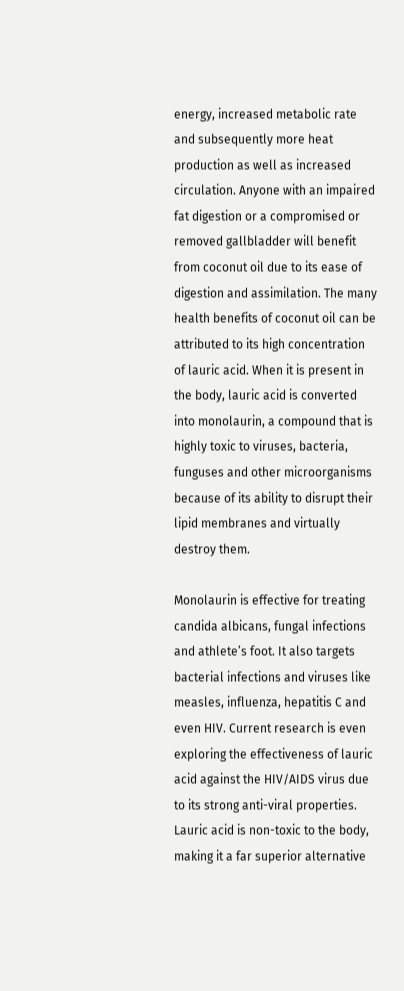energy, increased metabolic rate and subsequently more heat production as well as increased circulation. Anyone with an impaired fat digestion or a compromised or removed gallbladder will benefit from coconut oil due to its ease of digestion and assimilation. The many health benefits of coconut oil can be attributed to its high concentration of lauric acid. When it is present in the body, lauric acid is converted into monolaurin, a compound that is highly toxic to viruses, bacteria, funguses and other microorganisms because of its ability to disrupt their lipid membranes and virtually destroy them.

Monolaurin is effective for treating candida albicans, fungal infections and athlete’s foot. It also targets bacterial infections and viruses like measles, influenza, hepatitis C and even HIV. Current research is even exploring the effectiveness of lauric acid against the HIV/AIDS virus due to its strong anti-viral properties. Lauric acid is non-toxic to the body, making it a far superior alternative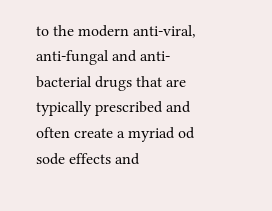to the modern anti-viral, anti-fungal and anti-bacterial drugs that are typically prescribed and often create a myriad od sode effects and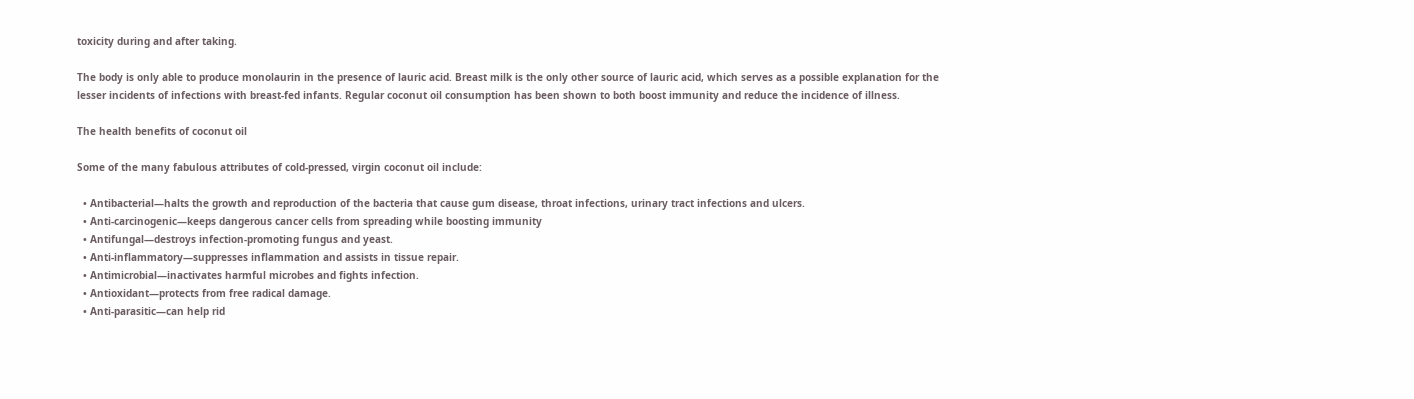toxicity during and after taking.

The body is only able to produce monolaurin in the presence of lauric acid. Breast milk is the only other source of lauric acid, which serves as a possible explanation for the lesser incidents of infections with breast-fed infants. Regular coconut oil consumption has been shown to both boost immunity and reduce the incidence of illness.

The health benefits of coconut oil

Some of the many fabulous attributes of cold-pressed, virgin coconut oil include:

  • Antibacterial—halts the growth and reproduction of the bacteria that cause gum disease, throat infections, urinary tract infections and ulcers.
  • Anti-carcinogenic—keeps dangerous cancer cells from spreading while boosting immunity
  • Antifungal—destroys infection-promoting fungus and yeast.
  • Anti-inflammatory—suppresses inflammation and assists in tissue repair.
  • Antimicrobial—inactivates harmful microbes and fights infection.
  • Antioxidant—protects from free radical damage.
  • Anti-parasitic—can help rid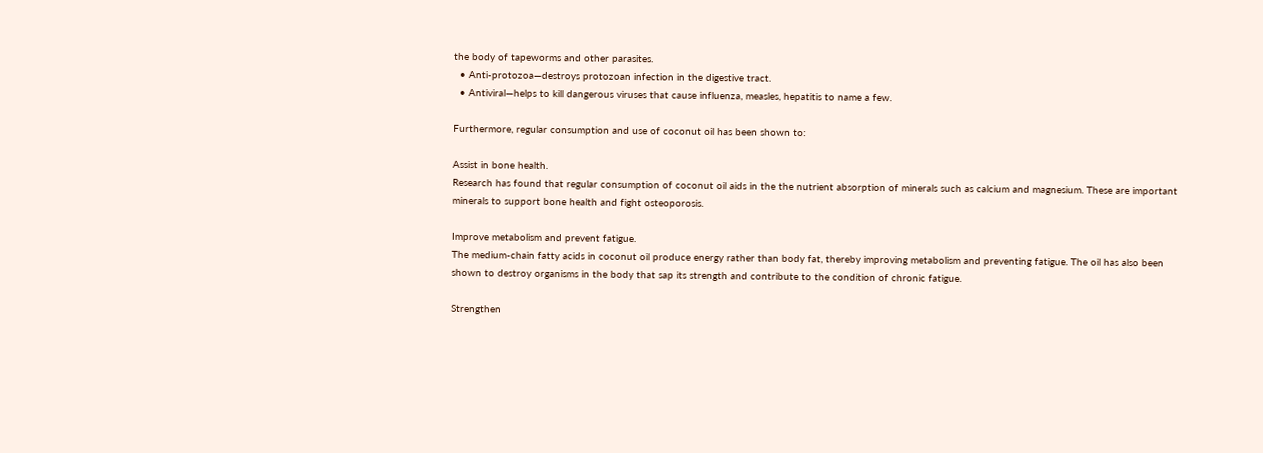the body of tapeworms and other parasites.
  • Anti-protozoa—destroys protozoan infection in the digestive tract.
  • Antiviral—helps to kill dangerous viruses that cause influenza, measles, hepatitis to name a few.

Furthermore, regular consumption and use of coconut oil has been shown to:

Assist in bone health.
Research has found that regular consumption of coconut oil aids in the the nutrient absorption of minerals such as calcium and magnesium. These are important minerals to support bone health and fight osteoporosis.

Improve metabolism and prevent fatigue.
The medium-chain fatty acids in coconut oil produce energy rather than body fat, thereby improving metabolism and preventing fatigue. The oil has also been shown to destroy organisms in the body that sap its strength and contribute to the condition of chronic fatigue.

Strengthen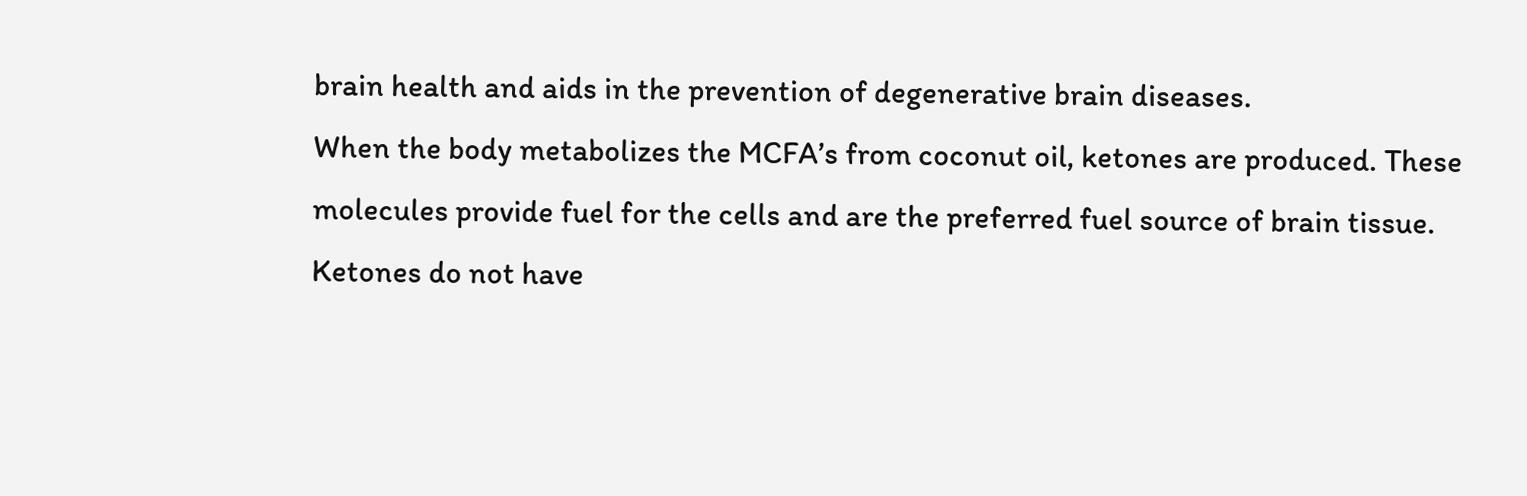brain health and aids in the prevention of degenerative brain diseases.
When the body metabolizes the MCFA’s from coconut oil, ketones are produced. These molecules provide fuel for the cells and are the preferred fuel source of brain tissue. Ketones do not have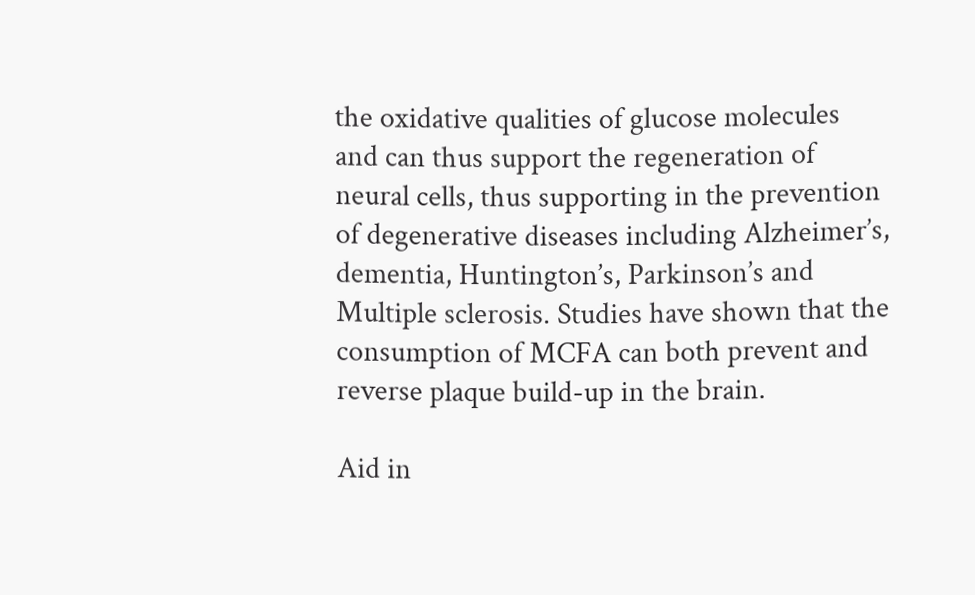the oxidative qualities of glucose molecules and can thus support the regeneration of neural cells, thus supporting in the prevention of degenerative diseases including Alzheimer’s, dementia, Huntington’s, Parkinson’s and Multiple sclerosis. Studies have shown that the consumption of MCFA can both prevent and reverse plaque build-up in the brain.

Aid in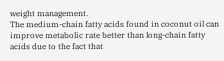weight management.
The medium-chain fatty acids found in coconut oil can improve metabolic rate better than long-chain fatty acids due to the fact that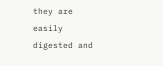they are easily digested and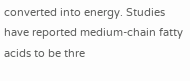converted into energy. Studies have reported medium-chain fatty acids to be thre